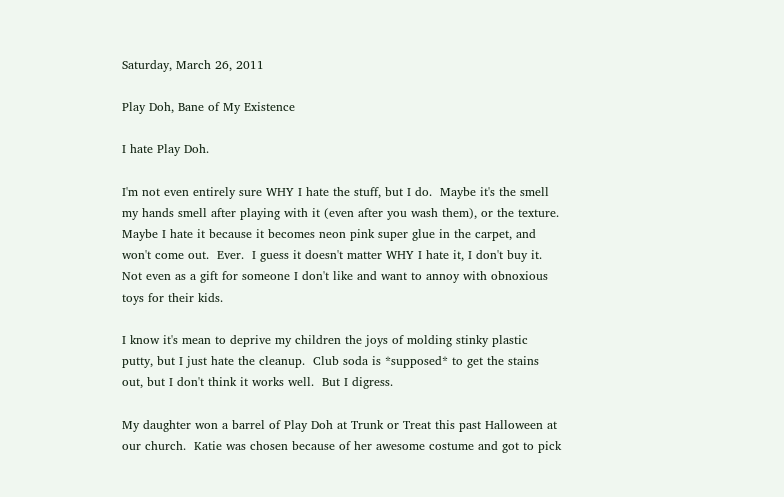Saturday, March 26, 2011

Play Doh, Bane of My Existence

I hate Play Doh.

I'm not even entirely sure WHY I hate the stuff, but I do.  Maybe it's the smell my hands smell after playing with it (even after you wash them), or the texture.  Maybe I hate it because it becomes neon pink super glue in the carpet, and won't come out.  Ever.  I guess it doesn't matter WHY I hate it, I don't buy it.  Not even as a gift for someone I don't like and want to annoy with obnoxious toys for their kids.

I know it's mean to deprive my children the joys of molding stinky plastic putty, but I just hate the cleanup.  Club soda is *supposed* to get the stains out, but I don't think it works well.  But I digress.

My daughter won a barrel of Play Doh at Trunk or Treat this past Halloween at our church.  Katie was chosen because of her awesome costume and got to pick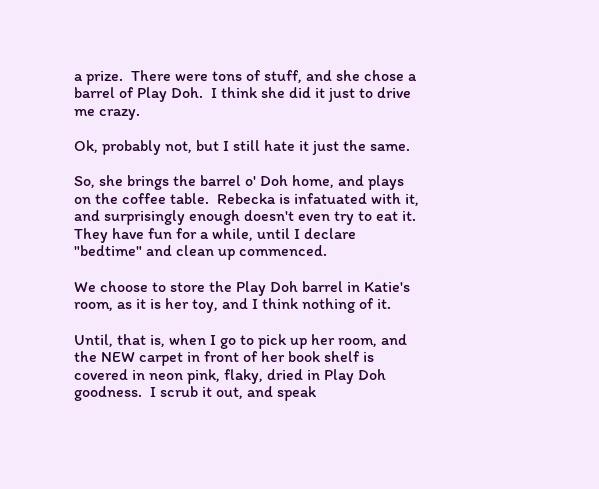a prize.  There were tons of stuff, and she chose a barrel of Play Doh.  I think she did it just to drive me crazy.

Ok, probably not, but I still hate it just the same.

So, she brings the barrel o' Doh home, and plays on the coffee table.  Rebecka is infatuated with it, and surprisingly enough doesn't even try to eat it.  They have fun for a while, until I declare "bedtime" and clean up commenced.

We choose to store the Play Doh barrel in Katie's room, as it is her toy, and I think nothing of it.

Until, that is, when I go to pick up her room, and the NEW carpet in front of her book shelf is covered in neon pink, flaky, dried in Play Doh goodness.  I scrub it out, and speak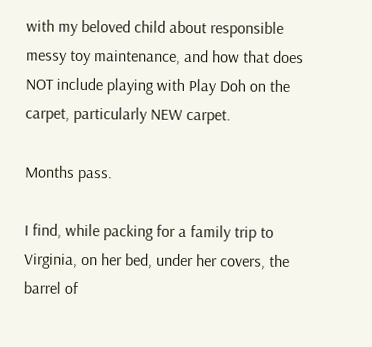with my beloved child about responsible messy toy maintenance, and how that does NOT include playing with Play Doh on the carpet, particularly NEW carpet.

Months pass.

I find, while packing for a family trip to Virginia, on her bed, under her covers, the barrel of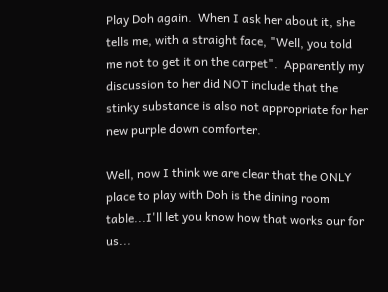Play Doh again.  When I ask her about it, she tells me, with a straight face, "Well, you told me not to get it on the carpet".  Apparently my discussion to her did NOT include that the stinky substance is also not appropriate for her new purple down comforter.

Well, now I think we are clear that the ONLY place to play with Doh is the dining room table...I'll let you know how that works our for us...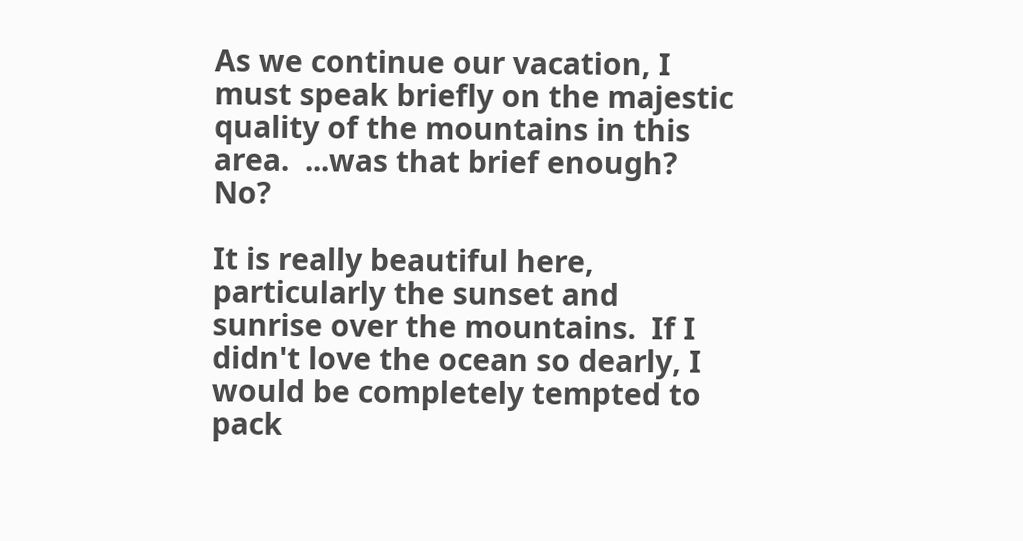As we continue our vacation, I must speak briefly on the majestic quality of the mountains in this area.  ...was that brief enough? No?

It is really beautiful here, particularly the sunset and sunrise over the mountains.  If I didn't love the ocean so dearly, I would be completely tempted to pack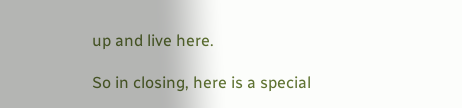up and live here.

So in closing, here is a special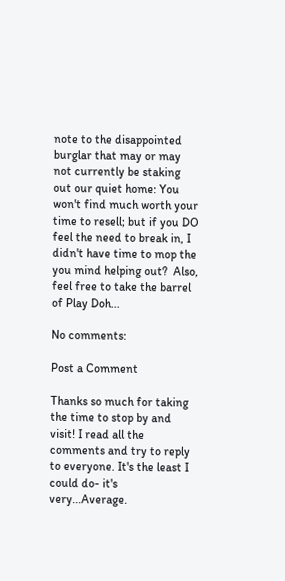note to the disappointed burglar that may or may not currently be staking out our quiet home: You won't find much worth your time to resell; but if you DO feel the need to break in, I didn't have time to mop the you mind helping out?  Also, feel free to take the barrel of Play Doh...

No comments:

Post a Comment

Thanks so much for taking the time to stop by and visit! I read all the comments and try to reply to everyone. It's the least I could do- it's very...Average.